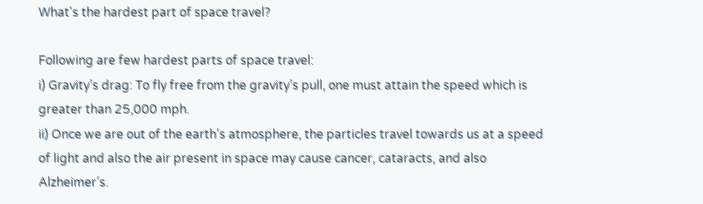What's the hardest part of space travel?

Following are few hardest parts of space travel:
i) Gravity’s drag: To fly free from the gravity’s pull, one must attain the speed which is greater than 25,000 mph.
ii) Once we are out of the earth’s atmosphere, the particles travel towards us at a speed of light and also the air present in space may cause cancer, cataracts, and also Alzheimer’s.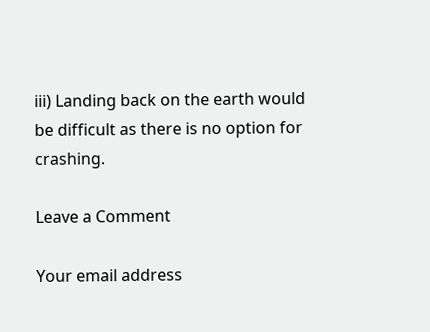iii) Landing back on the earth would be difficult as there is no option for crashing.

Leave a Comment

Your email address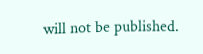will not be published.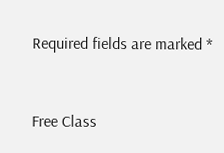Required fields are marked *


Free Class